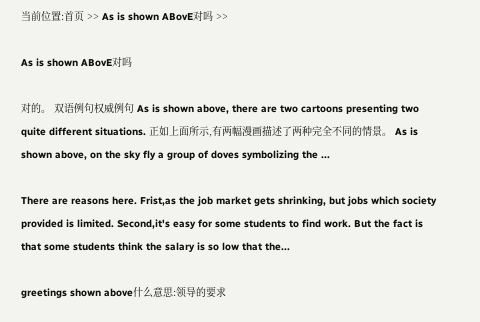当前位置:首页 >> As is shown ABovE对吗 >>

As is shown ABovE对吗

对的。 双语例句权威例句 As is shown above, there are two cartoons presenting two quite different situations. 正如上面所示,有两幅漫画描述了两种完全不同的情景。 As is shown above, on the sky fly a group of doves symbolizing the ...

There are reasons here. Frist,as the job market gets shrinking, but jobs which society provided is limited. Second,it's easy for some students to find work. But the fact is that some students think the salary is so low that the...

greetings shown above什么意思:领导的要求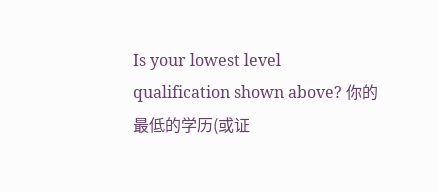Is your lowest level qualification shown above? 你的最低的学历(或证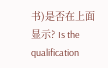书)是否在上面显示? Is the qualification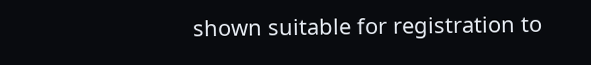shown suitable for registration to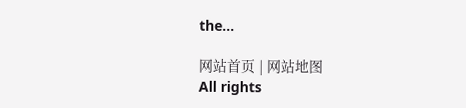the...

网站首页 | 网站地图
All rights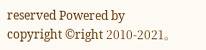reserved Powered by
copyright ©right 2010-2021。